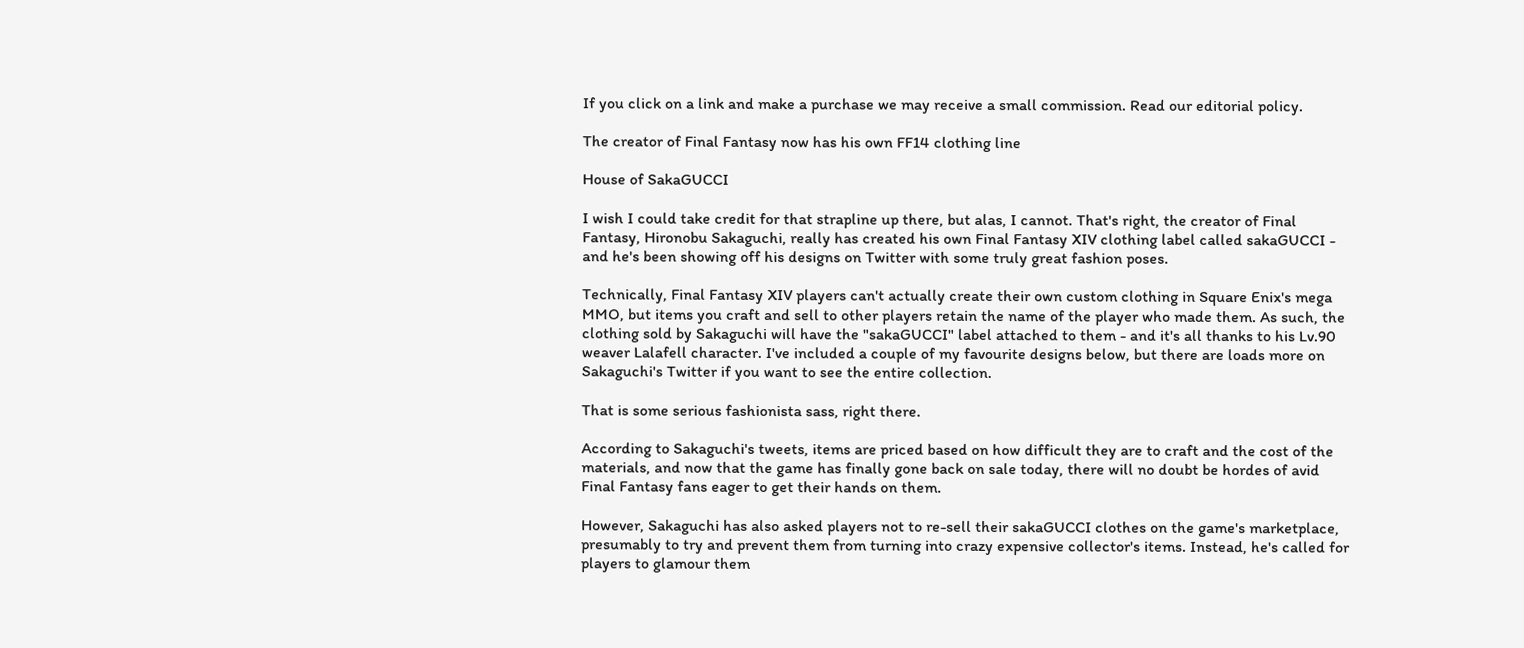If you click on a link and make a purchase we may receive a small commission. Read our editorial policy.

The creator of Final Fantasy now has his own FF14 clothing line

House of SakaGUCCI

I wish I could take credit for that strapline up there, but alas, I cannot. That's right, the creator of Final Fantasy, Hironobu Sakaguchi, really has created his own Final Fantasy XIV clothing label called sakaGUCCI - and he's been showing off his designs on Twitter with some truly great fashion poses.

Technically, Final Fantasy XIV players can't actually create their own custom clothing in Square Enix's mega MMO, but items you craft and sell to other players retain the name of the player who made them. As such, the clothing sold by Sakaguchi will have the "sakaGUCCI" label attached to them - and it's all thanks to his Lv.90 weaver Lalafell character. I've included a couple of my favourite designs below, but there are loads more on Sakaguchi's Twitter if you want to see the entire collection.

That is some serious fashionista sass, right there.

According to Sakaguchi's tweets, items are priced based on how difficult they are to craft and the cost of the materials, and now that the game has finally gone back on sale today, there will no doubt be hordes of avid Final Fantasy fans eager to get their hands on them.

However, Sakaguchi has also asked players not to re-sell their sakaGUCCI clothes on the game's marketplace, presumably to try and prevent them from turning into crazy expensive collector's items. Instead, he's called for players to glamour them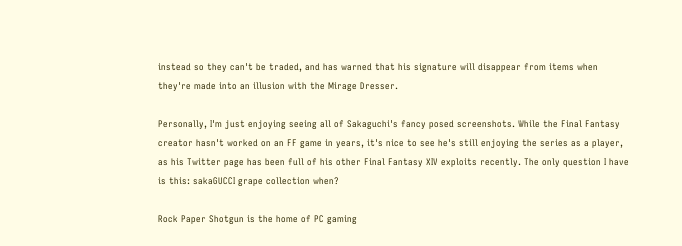instead so they can't be traded, and has warned that his signature will disappear from items when they're made into an illusion with the Mirage Dresser.

Personally, I'm just enjoying seeing all of Sakaguchi's fancy posed screenshots. While the Final Fantasy creator hasn't worked on an FF game in years, it's nice to see he's still enjoying the series as a player, as his Twitter page has been full of his other Final Fantasy XIV exploits recently. The only question I have is this: sakaGUCCI grape collection when?

Rock Paper Shotgun is the home of PC gaming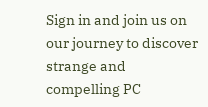Sign in and join us on our journey to discover strange and compelling PC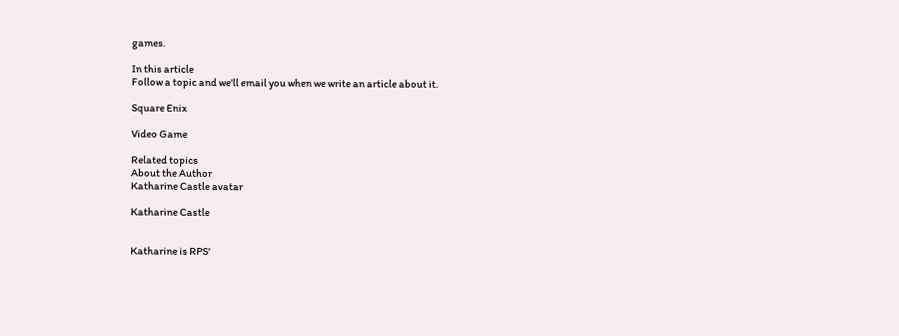games.

In this article
Follow a topic and we'll email you when we write an article about it.

Square Enix

Video Game

Related topics
About the Author
Katharine Castle avatar

Katharine Castle


Katharine is RPS'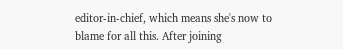editor-in-chief, which means she's now to blame for all this. After joining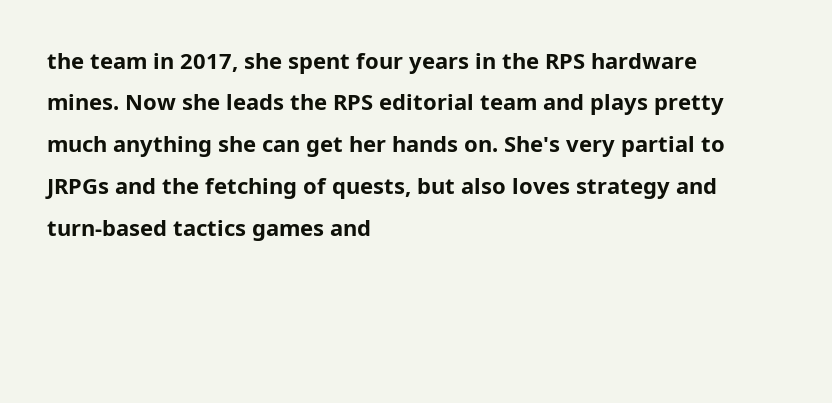the team in 2017, she spent four years in the RPS hardware mines. Now she leads the RPS editorial team and plays pretty much anything she can get her hands on. She's very partial to JRPGs and the fetching of quests, but also loves strategy and turn-based tactics games and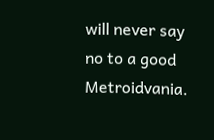will never say no to a good Metroidvania.